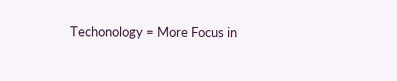Techonology = More Focus in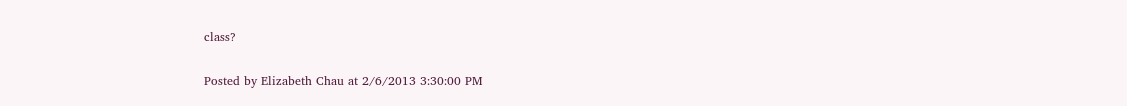class?

Posted by Elizabeth Chau at 2/6/2013 3:30:00 PM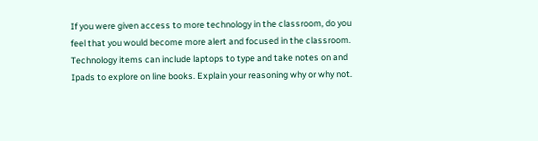If you were given access to more technology in the classroom, do you feel that you would become more alert and focused in the classroom. Technology items can include laptops to type and take notes on and Ipads to explore on line books. Explain your reasoning why or why not.